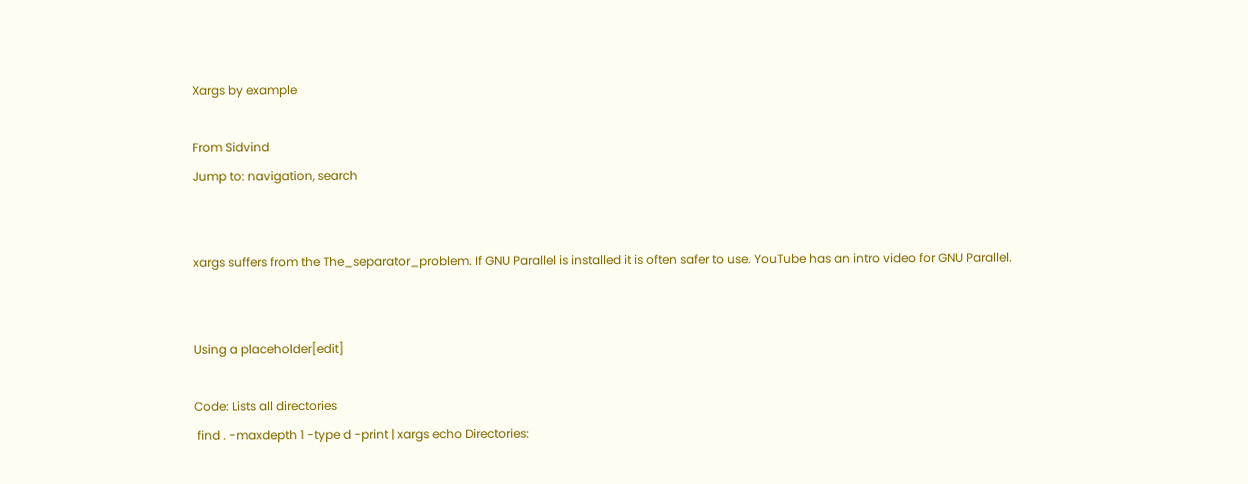Xargs by example

From Sidvind
Jump to: navigation, search


xargs suffers from the The_separator_problem. If GNU Parallel is installed it is often safer to use. YouTube has an intro video for GNU Parallel.


Using a placeholder[edit]

Code: Lists all directories
 find . -maxdepth 1 -type d -print | xargs echo Directories: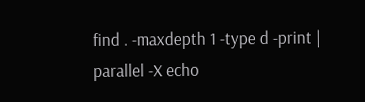find . -maxdepth 1 -type d -print | parallel -X echo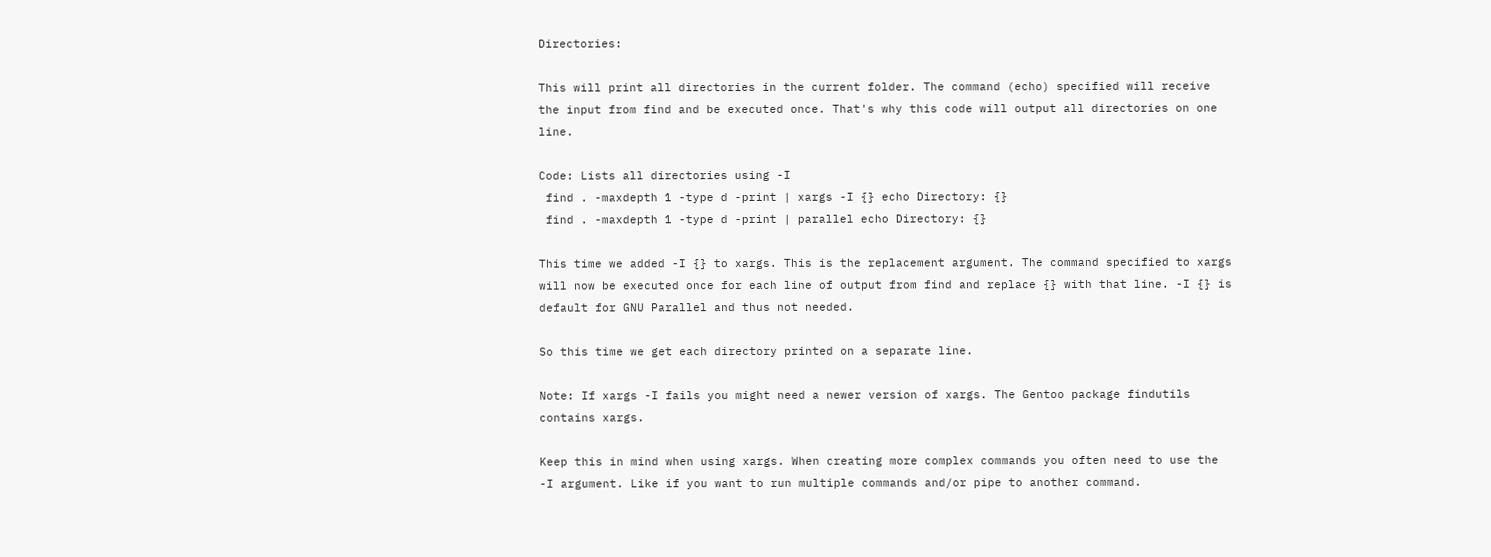Directories:

This will print all directories in the current folder. The command (echo) specified will receive the input from find and be executed once. That's why this code will output all directories on one line.

Code: Lists all directories using -I
 find . -maxdepth 1 -type d -print | xargs -I {} echo Directory: {}
 find . -maxdepth 1 -type d -print | parallel echo Directory: {}

This time we added -I {} to xargs. This is the replacement argument. The command specified to xargs will now be executed once for each line of output from find and replace {} with that line. -I {} is default for GNU Parallel and thus not needed.

So this time we get each directory printed on a separate line.

Note: If xargs -I fails you might need a newer version of xargs. The Gentoo package findutils contains xargs.

Keep this in mind when using xargs. When creating more complex commands you often need to use the -I argument. Like if you want to run multiple commands and/or pipe to another command.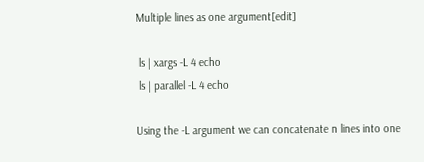Multiple lines as one argument[edit]

 ls | xargs -L 4 echo
 ls | parallel -L 4 echo

Using the -L argument we can concatenate n lines into one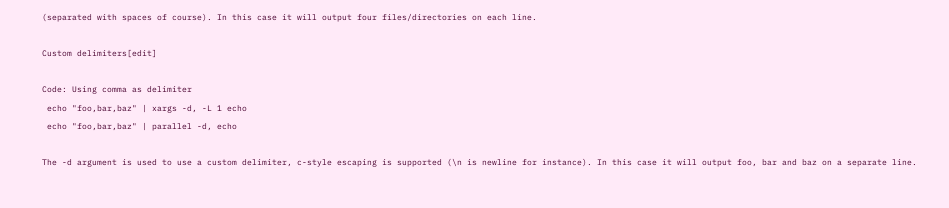(separated with spaces of course). In this case it will output four files/directories on each line.

Custom delimiters[edit]

Code: Using comma as delimiter
 echo "foo,bar,baz" | xargs -d, -L 1 echo
 echo "foo,bar,baz" | parallel -d, echo

The -d argument is used to use a custom delimiter, c-style escaping is supported (\n is newline for instance). In this case it will output foo, bar and baz on a separate line.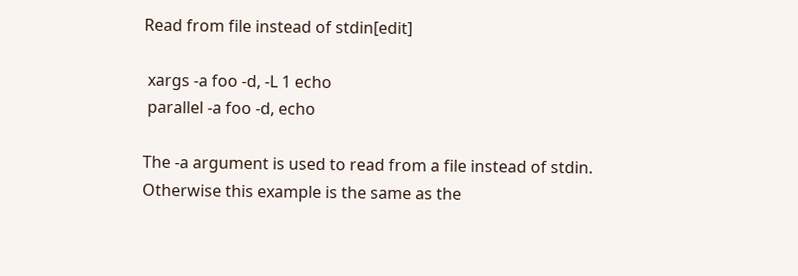Read from file instead of stdin[edit]

 xargs -a foo -d, -L 1 echo
 parallel -a foo -d, echo

The -a argument is used to read from a file instead of stdin. Otherwise this example is the same as the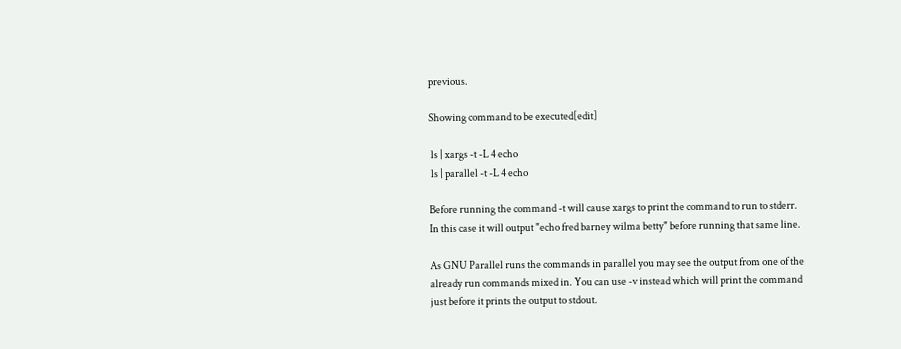previous.

Showing command to be executed[edit]

 ls | xargs -t -L 4 echo
 ls | parallel -t -L 4 echo

Before running the command -t will cause xargs to print the command to run to stderr. In this case it will output "echo fred barney wilma betty" before running that same line.

As GNU Parallel runs the commands in parallel you may see the output from one of the already run commands mixed in. You can use -v instead which will print the command just before it prints the output to stdout.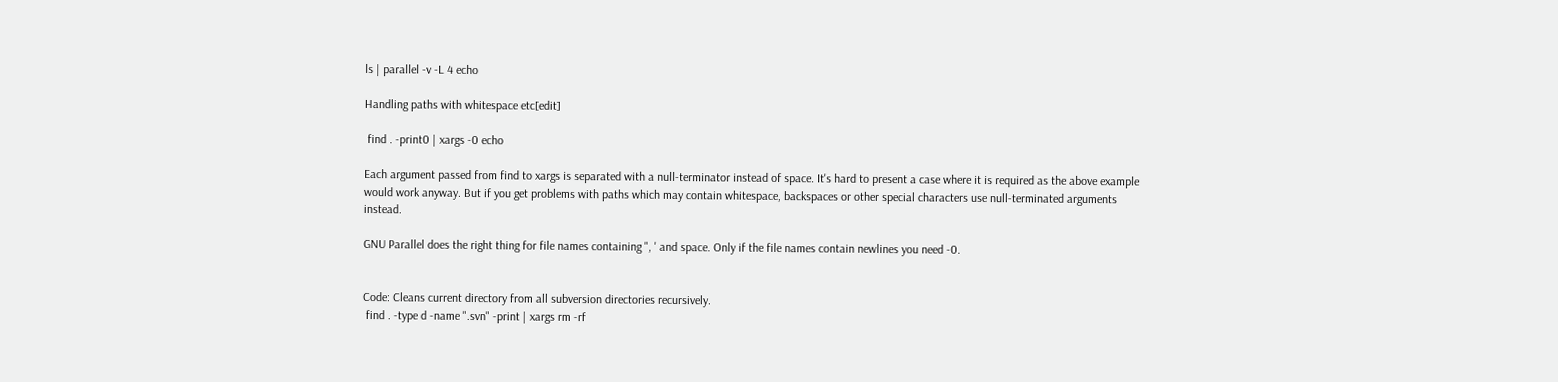ls | parallel -v -L 4 echo

Handling paths with whitespace etc[edit]

 find . -print0 | xargs -0 echo

Each argument passed from find to xargs is separated with a null-terminator instead of space. It's hard to present a case where it is required as the above example would work anyway. But if you get problems with paths which may contain whitespace, backspaces or other special characters use null-terminated arguments instead.

GNU Parallel does the right thing for file names containing ", ' and space. Only if the file names contain newlines you need -0.


Code: Cleans current directory from all subversion directories recursively.
 find . -type d -name ".svn" -print | xargs rm -rf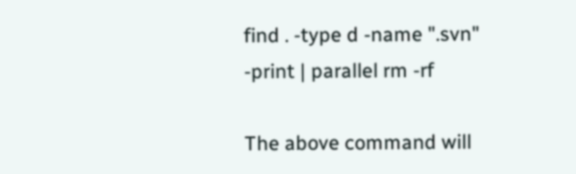find . -type d -name ".svn" -print | parallel rm -rf

The above command will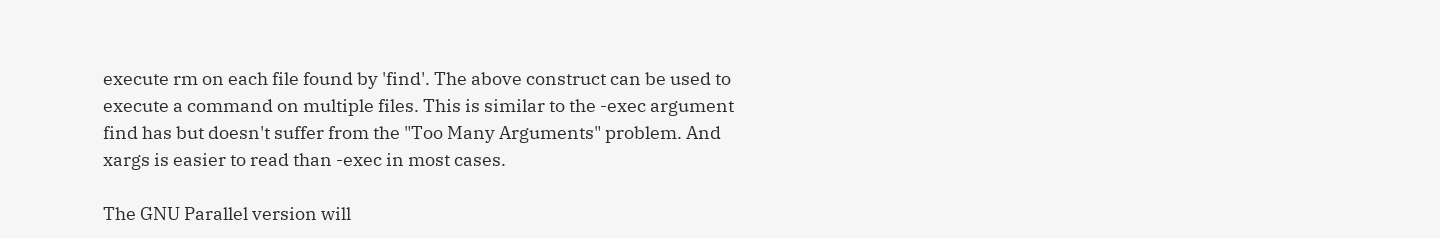execute rm on each file found by 'find'. The above construct can be used to execute a command on multiple files. This is similar to the -exec argument find has but doesn't suffer from the "Too Many Arguments" problem. And xargs is easier to read than -exec in most cases.

The GNU Parallel version will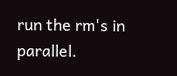run the rm's in parallel.